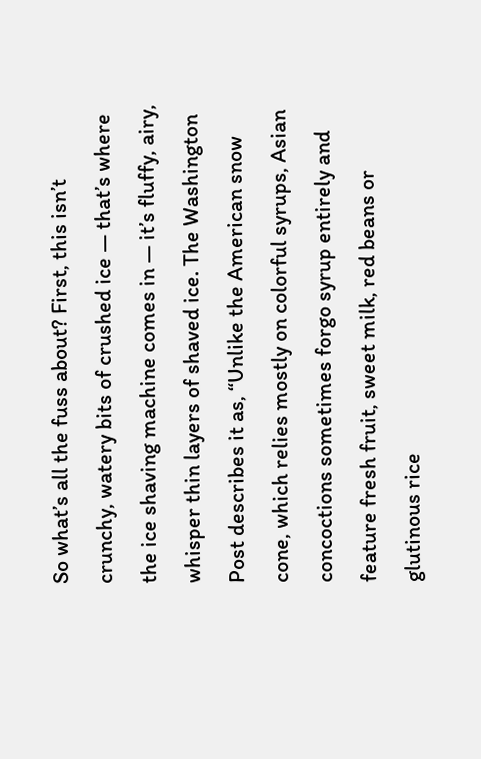So what’s all the fuss about? First, this isn’t crunchy, watery bits of crushed ice — that’s where the ice shaving machine comes in — it’s fluffy, airy, whisper thin layers of shaved ice. The Washington Post describes it as, “Unlike the American snow cone, which relies mostly on colorful syrups, Asian concoctions sometimes forgo syrup entirely and feature fresh fruit, sweet milk, red beans or glutinous rice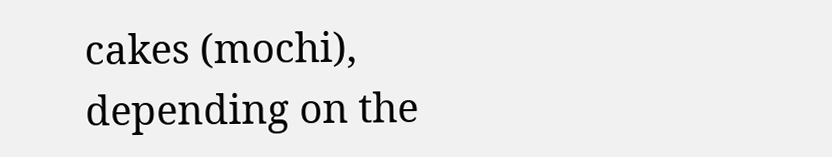cakes (mochi), depending on the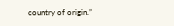country of origin.”